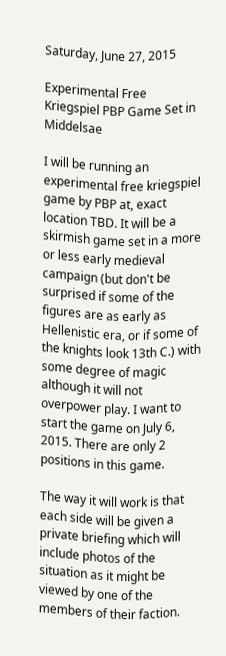Saturday, June 27, 2015

Experimental Free Kriegspiel PBP Game Set in Middelsae

I will be running an experimental free kriegspiel game by PBP at, exact location TBD. It will be a skirmish game set in a more or less early medieval campaign (but don't be surprised if some of the figures are as early as Hellenistic era, or if some of the knights look 13th C.) with some degree of magic although it will not overpower play. I want to start the game on July 6, 2015. There are only 2 positions in this game.

The way it will work is that each side will be given a private briefing which will include photos of the situation as it might be viewed by one of the members of their faction.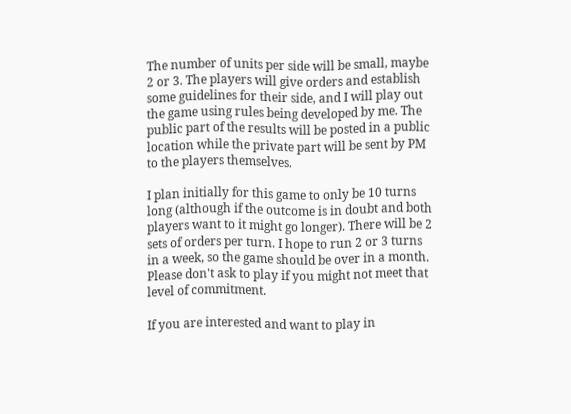The number of units per side will be small, maybe 2 or 3. The players will give orders and establish some guidelines for their side, and I will play out the game using rules being developed by me. The public part of the results will be posted in a public location while the private part will be sent by PM to the players themselves.

I plan initially for this game to only be 10 turns long (although if the outcome is in doubt and both players want to it might go longer). There will be 2 sets of orders per turn. I hope to run 2 or 3 turns in a week, so the game should be over in a month. Please don't ask to play if you might not meet that level of commitment.

If you are interested and want to play in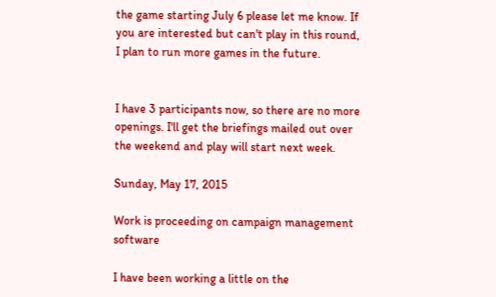the game starting July 6 please let me know. If you are interested but can't play in this round, I plan to run more games in the future.


I have 3 participants now, so there are no more openings. I'll get the briefings mailed out over the weekend and play will start next week.

Sunday, May 17, 2015

Work is proceeding on campaign management software

I have been working a little on the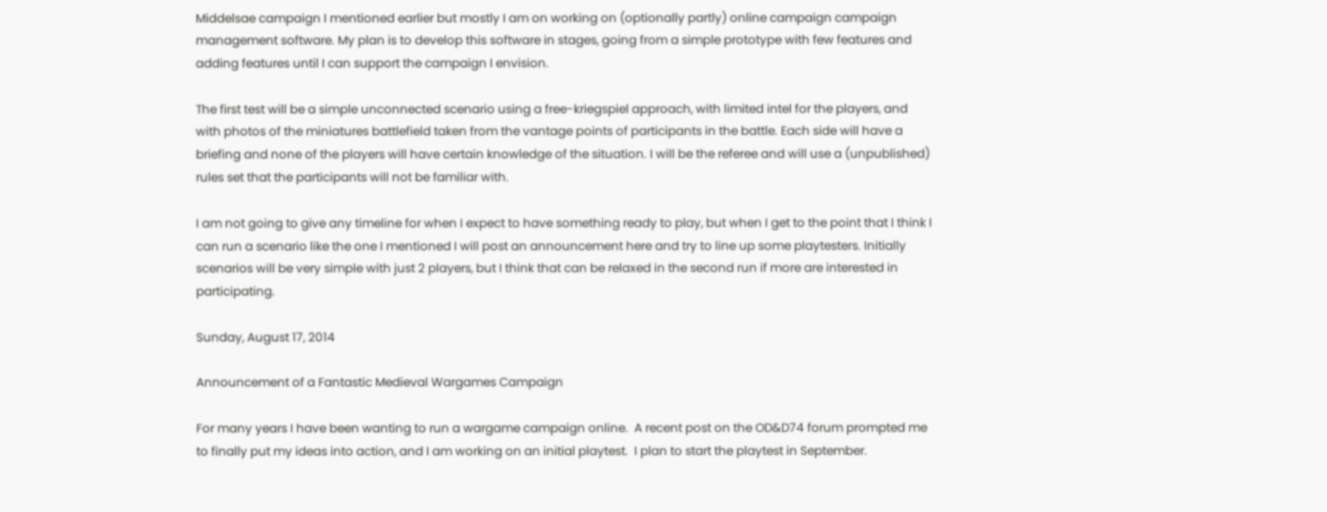Middelsae campaign I mentioned earlier but mostly I am on working on (optionally partly) online campaign campaign management software. My plan is to develop this software in stages, going from a simple prototype with few features and adding features until I can support the campaign I envision.

The first test will be a simple unconnected scenario using a free-kriegspiel approach, with limited intel for the players, and with photos of the miniatures battlefield taken from the vantage points of participants in the battle. Each side will have a briefing and none of the players will have certain knowledge of the situation. I will be the referee and will use a (unpublished) rules set that the participants will not be familiar with.

I am not going to give any timeline for when I expect to have something ready to play, but when I get to the point that I think I can run a scenario like the one I mentioned I will post an announcement here and try to line up some playtesters. Initially scenarios will be very simple with just 2 players, but I think that can be relaxed in the second run if more are interested in participating.

Sunday, August 17, 2014

Announcement of a Fantastic Medieval Wargames Campaign

For many years I have been wanting to run a wargame campaign online.  A recent post on the OD&D74 forum prompted me to finally put my ideas into action, and I am working on an initial playtest.  I plan to start the playtest in September.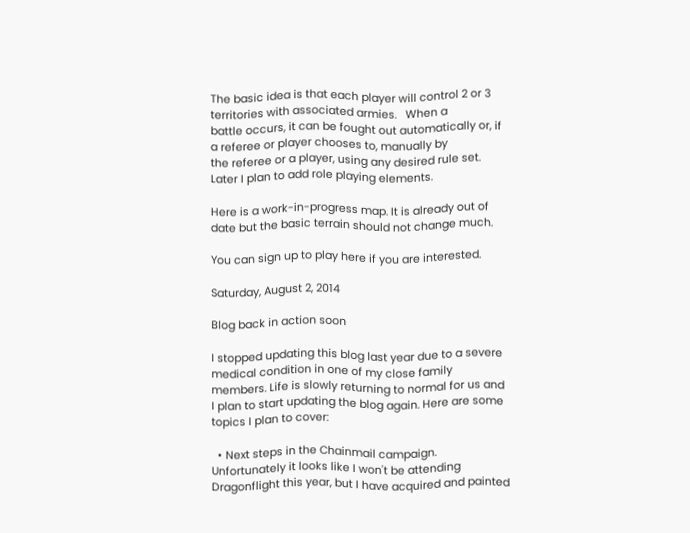The basic idea is that each player will control 2 or 3 territories with associated armies.   When a
battle occurs, it can be fought out automatically or, if a referee or player chooses to, manually by
the referee or a player, using any desired rule set.  Later I plan to add role playing elements.

Here is a work-in-progress map. It is already out of date but the basic terrain should not change much.

You can sign up to play here if you are interested.

Saturday, August 2, 2014

Blog back in action soon

I stopped updating this blog last year due to a severe medical condition in one of my close family members. Life is slowly returning to normal for us and I plan to start updating the blog again. Here are some topics I plan to cover:

  • Next steps in the Chainmail campaign. Unfortunately it looks like I won't be attending Dragonflight this year, but I have acquired and painted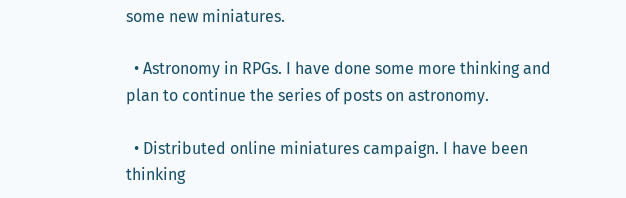some new miniatures.

  • Astronomy in RPGs. I have done some more thinking and plan to continue the series of posts on astronomy.

  • Distributed online miniatures campaign. I have been thinking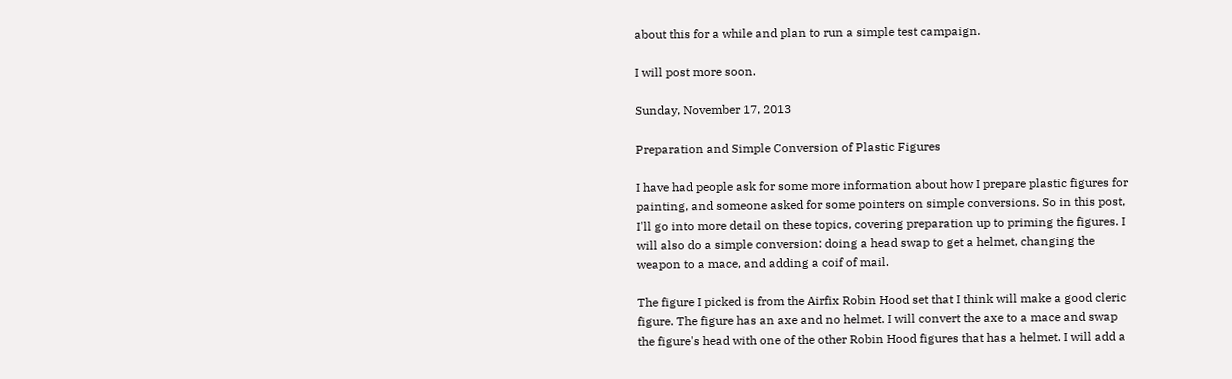about this for a while and plan to run a simple test campaign.

I will post more soon.

Sunday, November 17, 2013

Preparation and Simple Conversion of Plastic Figures

I have had people ask for some more information about how I prepare plastic figures for painting, and someone asked for some pointers on simple conversions. So in this post, I'll go into more detail on these topics, covering preparation up to priming the figures. I will also do a simple conversion: doing a head swap to get a helmet, changing the weapon to a mace, and adding a coif of mail.

The figure I picked is from the Airfix Robin Hood set that I think will make a good cleric figure. The figure has an axe and no helmet. I will convert the axe to a mace and swap the figure's head with one of the other Robin Hood figures that has a helmet. I will add a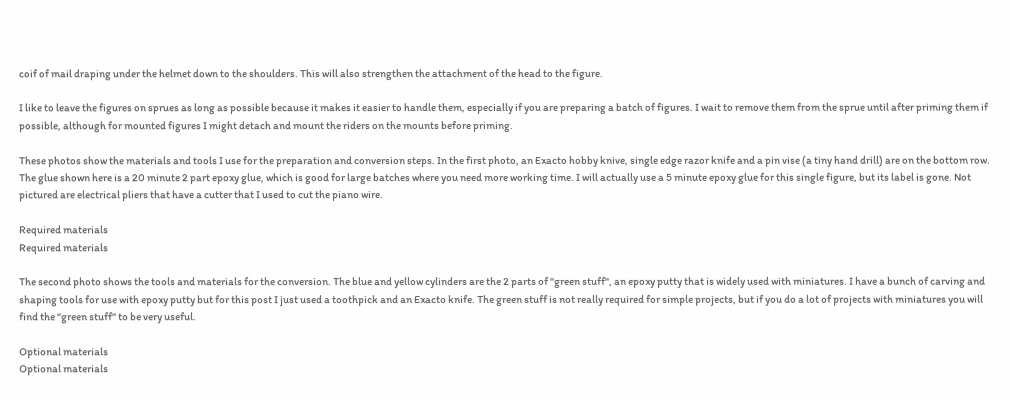coif of mail draping under the helmet down to the shoulders. This will also strengthen the attachment of the head to the figure.

I like to leave the figures on sprues as long as possible because it makes it easier to handle them, especially if you are preparing a batch of figures. I wait to remove them from the sprue until after priming them if possible, although for mounted figures I might detach and mount the riders on the mounts before priming.

These photos show the materials and tools I use for the preparation and conversion steps. In the first photo, an Exacto hobby knive, single edge razor knife and a pin vise (a tiny hand drill) are on the bottom row. The glue shown here is a 20 minute 2 part epoxy glue, which is good for large batches where you need more working time. I will actually use a 5 minute epoxy glue for this single figure, but its label is gone. Not pictured are electrical pliers that have a cutter that I used to cut the piano wire.

Required materials
Required materials

The second photo shows the tools and materials for the conversion. The blue and yellow cylinders are the 2 parts of "green stuff", an epoxy putty that is widely used with miniatures. I have a bunch of carving and shaping tools for use with epoxy putty but for this post I just used a toothpick and an Exacto knife. The green stuff is not really required for simple projects, but if you do a lot of projects with miniatures you will find the "green stuff" to be very useful.

Optional materials
Optional materials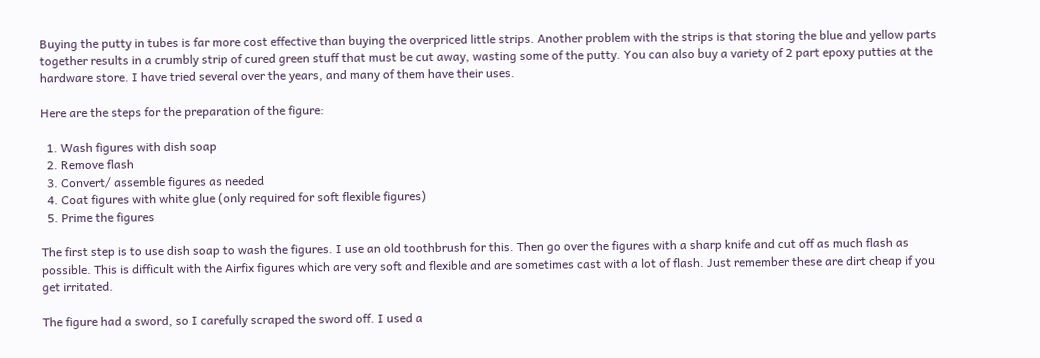Buying the putty in tubes is far more cost effective than buying the overpriced little strips. Another problem with the strips is that storing the blue and yellow parts together results in a crumbly strip of cured green stuff that must be cut away, wasting some of the putty. You can also buy a variety of 2 part epoxy putties at the hardware store. I have tried several over the years, and many of them have their uses.

Here are the steps for the preparation of the figure:

  1. Wash figures with dish soap
  2. Remove flash
  3. Convert/ assemble figures as needed
  4. Coat figures with white glue (only required for soft flexible figures)
  5. Prime the figures

The first step is to use dish soap to wash the figures. I use an old toothbrush for this. Then go over the figures with a sharp knife and cut off as much flash as possible. This is difficult with the Airfix figures which are very soft and flexible and are sometimes cast with a lot of flash. Just remember these are dirt cheap if you get irritated.

The figure had a sword, so I carefully scraped the sword off. I used a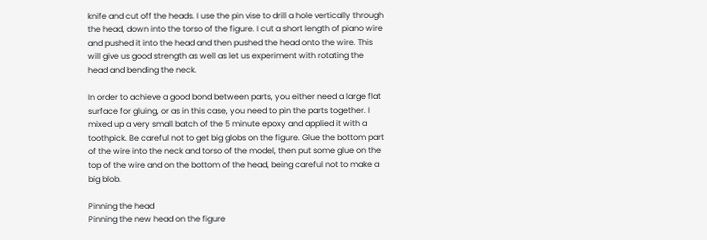knife and cut off the heads. I use the pin vise to drill a hole vertically through the head, down into the torso of the figure. I cut a short length of piano wire and pushed it into the head and then pushed the head onto the wire. This will give us good strength as well as let us experiment with rotating the head and bending the neck.

In order to achieve a good bond between parts, you either need a large flat surface for gluing, or as in this case, you need to pin the parts together. I mixed up a very small batch of the 5 minute epoxy and applied it with a toothpick. Be careful not to get big globs on the figure. Glue the bottom part of the wire into the neck and torso of the model, then put some glue on the top of the wire and on the bottom of the head, being careful not to make a big blob.

Pinning the head
Pinning the new head on the figure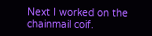Next I worked on the chainmail coif.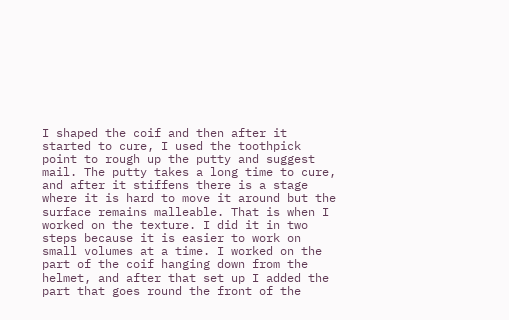I shaped the coif and then after it started to cure, I used the toothpick point to rough up the putty and suggest mail. The putty takes a long time to cure, and after it stiffens there is a stage where it is hard to move it around but the surface remains malleable. That is when I worked on the texture. I did it in two steps because it is easier to work on small volumes at a time. I worked on the part of the coif hanging down from the helmet, and after that set up I added the part that goes round the front of the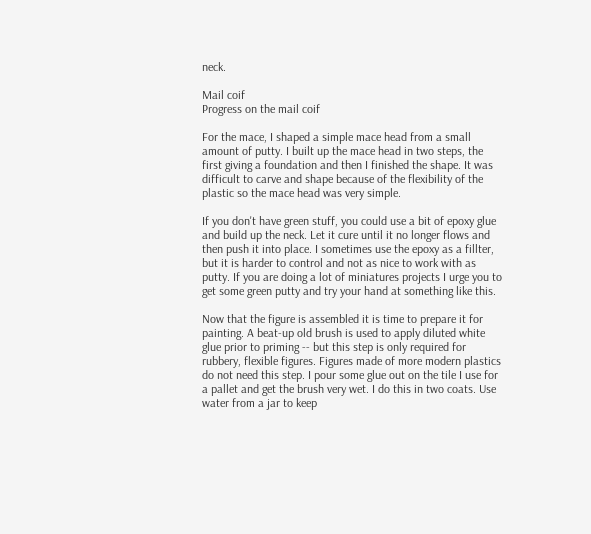neck.

Mail coif
Progress on the mail coif

For the mace, I shaped a simple mace head from a small amount of putty. I built up the mace head in two steps, the first giving a foundation and then I finished the shape. It was difficult to carve and shape because of the flexibility of the plastic so the mace head was very simple.

If you don't have green stuff, you could use a bit of epoxy glue and build up the neck. Let it cure until it no longer flows and then push it into place. I sometimes use the epoxy as a fillter, but it is harder to control and not as nice to work with as putty. If you are doing a lot of miniatures projects I urge you to get some green putty and try your hand at something like this.

Now that the figure is assembled it is time to prepare it for painting. A beat-up old brush is used to apply diluted white glue prior to priming -- but this step is only required for rubbery, flexible figures. Figures made of more modern plastics do not need this step. I pour some glue out on the tile I use for a pallet and get the brush very wet. I do this in two coats. Use water from a jar to keep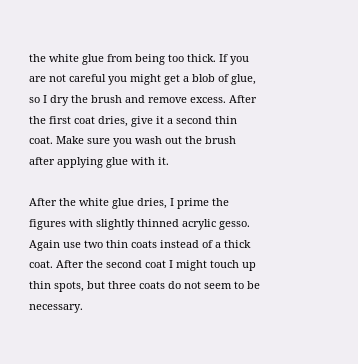the white glue from being too thick. If you are not careful you might get a blob of glue, so I dry the brush and remove excess. After the first coat dries, give it a second thin coat. Make sure you wash out the brush after applying glue with it.

After the white glue dries, I prime the figures with slightly thinned acrylic gesso. Again use two thin coats instead of a thick coat. After the second coat I might touch up thin spots, but three coats do not seem to be necessary.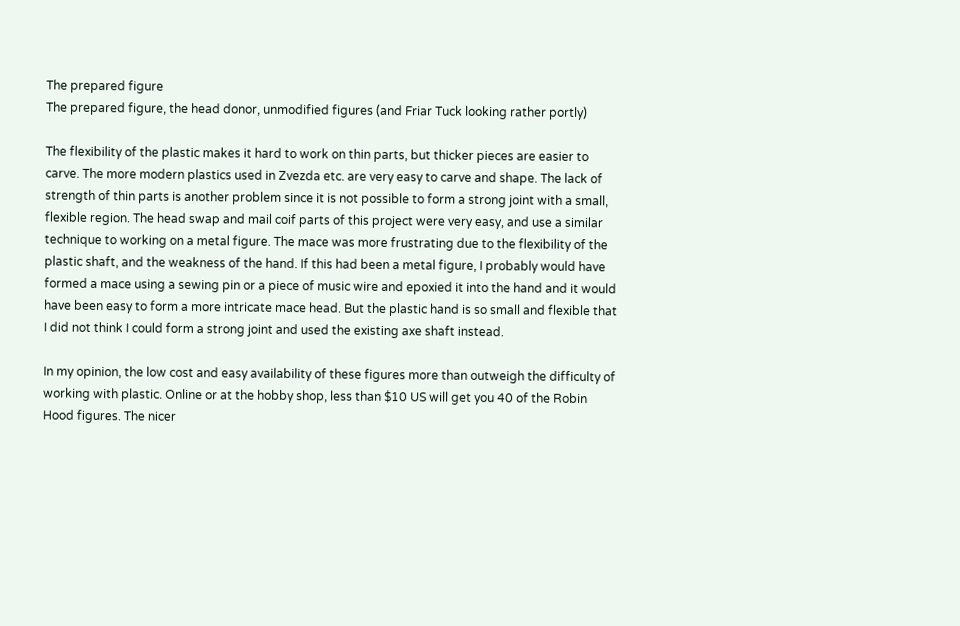The prepared figure
The prepared figure, the head donor, unmodified figures (and Friar Tuck looking rather portly)

The flexibility of the plastic makes it hard to work on thin parts, but thicker pieces are easier to carve. The more modern plastics used in Zvezda etc. are very easy to carve and shape. The lack of strength of thin parts is another problem since it is not possible to form a strong joint with a small, flexible region. The head swap and mail coif parts of this project were very easy, and use a similar technique to working on a metal figure. The mace was more frustrating due to the flexibility of the plastic shaft, and the weakness of the hand. If this had been a metal figure, I probably would have formed a mace using a sewing pin or a piece of music wire and epoxied it into the hand and it would have been easy to form a more intricate mace head. But the plastic hand is so small and flexible that I did not think I could form a strong joint and used the existing axe shaft instead.

In my opinion, the low cost and easy availability of these figures more than outweigh the difficulty of working with plastic. Online or at the hobby shop, less than $10 US will get you 40 of the Robin Hood figures. The nicer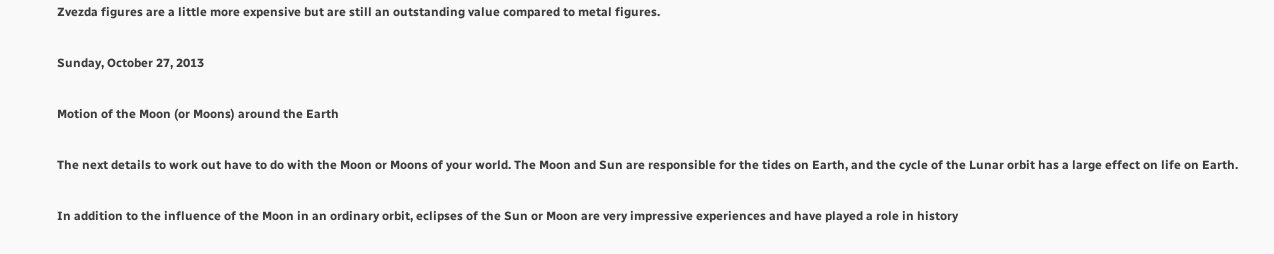Zvezda figures are a little more expensive but are still an outstanding value compared to metal figures.

Sunday, October 27, 2013

Motion of the Moon (or Moons) around the Earth

The next details to work out have to do with the Moon or Moons of your world. The Moon and Sun are responsible for the tides on Earth, and the cycle of the Lunar orbit has a large effect on life on Earth.

In addition to the influence of the Moon in an ordinary orbit, eclipses of the Sun or Moon are very impressive experiences and have played a role in history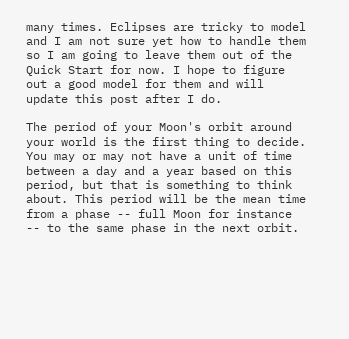many times. Eclipses are tricky to model and I am not sure yet how to handle them so I am going to leave them out of the Quick Start for now. I hope to figure out a good model for them and will update this post after I do.

The period of your Moon's orbit around your world is the first thing to decide. You may or may not have a unit of time between a day and a year based on this period, but that is something to think about. This period will be the mean time from a phase -- full Moon for instance -- to the same phase in the next orbit.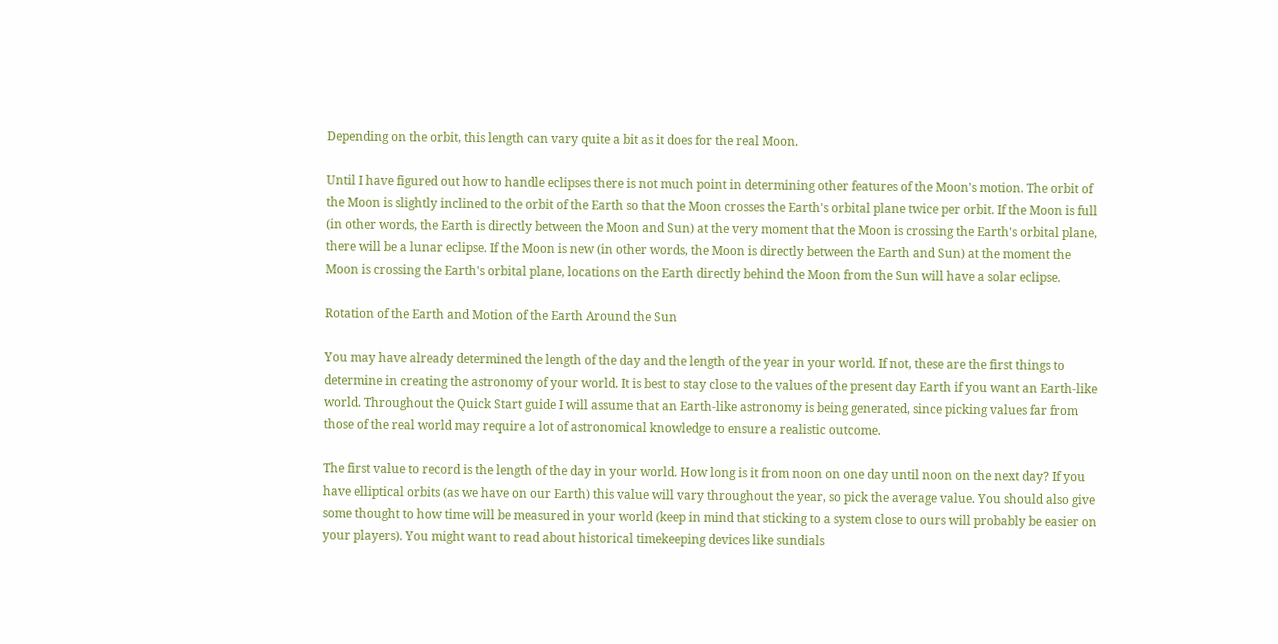Depending on the orbit, this length can vary quite a bit as it does for the real Moon.

Until I have figured out how to handle eclipses there is not much point in determining other features of the Moon's motion. The orbit of the Moon is slightly inclined to the orbit of the Earth so that the Moon crosses the Earth's orbital plane twice per orbit. If the Moon is full (in other words, the Earth is directly between the Moon and Sun) at the very moment that the Moon is crossing the Earth's orbital plane, there will be a lunar eclipse. If the Moon is new (in other words, the Moon is directly between the Earth and Sun) at the moment the Moon is crossing the Earth's orbital plane, locations on the Earth directly behind the Moon from the Sun will have a solar eclipse.

Rotation of the Earth and Motion of the Earth Around the Sun

You may have already determined the length of the day and the length of the year in your world. If not, these are the first things to determine in creating the astronomy of your world. It is best to stay close to the values of the present day Earth if you want an Earth-like world. Throughout the Quick Start guide I will assume that an Earth-like astronomy is being generated, since picking values far from those of the real world may require a lot of astronomical knowledge to ensure a realistic outcome.

The first value to record is the length of the day in your world. How long is it from noon on one day until noon on the next day? If you have elliptical orbits (as we have on our Earth) this value will vary throughout the year, so pick the average value. You should also give some thought to how time will be measured in your world (keep in mind that sticking to a system close to ours will probably be easier on your players). You might want to read about historical timekeeping devices like sundials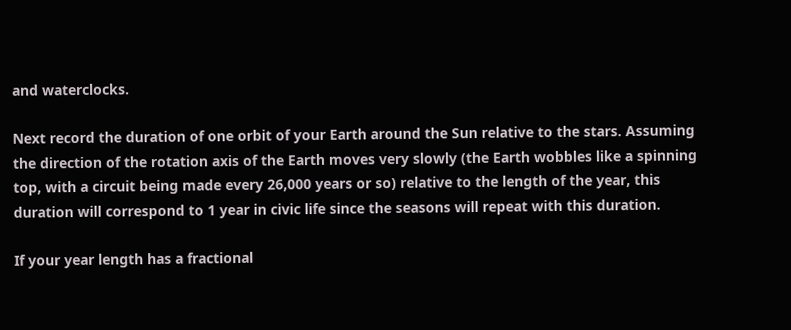and waterclocks.

Next record the duration of one orbit of your Earth around the Sun relative to the stars. Assuming the direction of the rotation axis of the Earth moves very slowly (the Earth wobbles like a spinning top, with a circuit being made every 26,000 years or so) relative to the length of the year, this duration will correspond to 1 year in civic life since the seasons will repeat with this duration.

If your year length has a fractional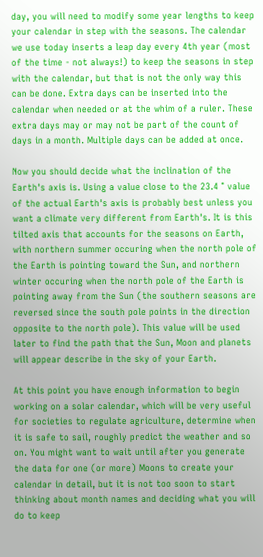day, you will need to modify some year lengths to keep your calendar in step with the seasons. The calendar we use today inserts a leap day every 4th year (most of the time - not always!) to keep the seasons in step with the calendar, but that is not the only way this can be done. Extra days can be inserted into the calendar when needed or at the whim of a ruler. These extra days may or may not be part of the count of days in a month. Multiple days can be added at once.

Now you should decide what the inclination of the Earth's axis is. Using a value close to the 23.4 ° value of the actual Earth's axis is probably best unless you want a climate very different from Earth's. It is this tilted axis that accounts for the seasons on Earth, with northern summer occuring when the north pole of the Earth is pointing toward the Sun, and northern winter occuring when the north pole of the Earth is pointing away from the Sun (the southern seasons are reversed since the south pole points in the direction opposite to the north pole). This value will be used later to find the path that the Sun, Moon and planets will appear describe in the sky of your Earth.

At this point you have enough information to begin working on a solar calendar, which will be very useful for societies to regulate agriculture, determine when it is safe to sail, roughly predict the weather and so on. You might want to wait until after you generate the data for one (or more) Moons to create your calendar in detail, but it is not too soon to start thinking about month names and deciding what you will do to keep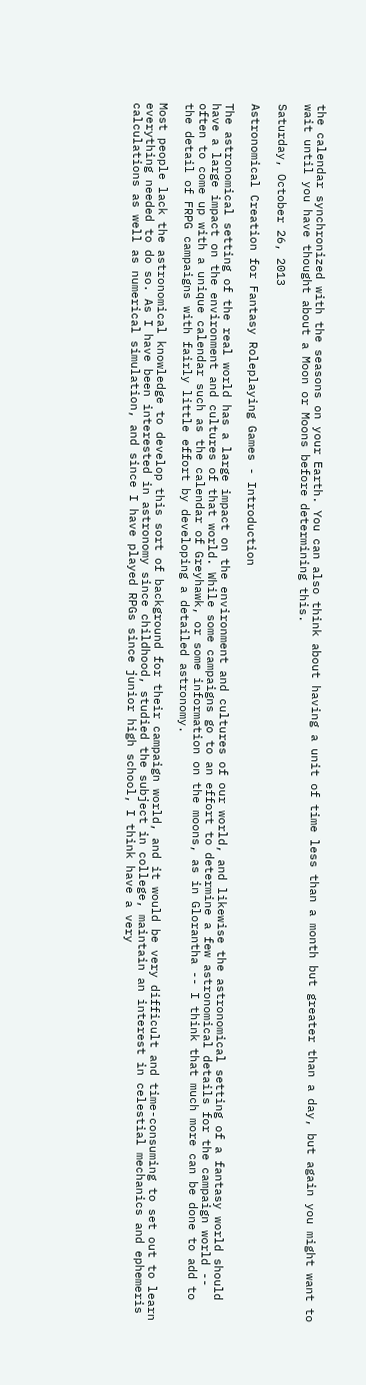the calendar synchronized with the seasons on your Earth. You can also think about having a unit of time less than a month but greater than a day, but again you might want to wait until you have thought about a Moon or Moons before determining this.

Saturday, October 26, 2013

Astronomical Creation for Fantasy Roleplaying Games - Introduction

The astronomical setting of the real world has a large impact on the environment and cultures of our world, and likewise the astronomical setting of a fantasy world should have a large impact on the environment and cultures of that world. While some campaigns go to an effort to determine a few astronomical details for the campaign world -- often to come up with a unique calendar such as the calendar of Greyhawk, or some information on the moons, as in Glorantha -- I think that much more can be done to add to the detail of FRPG campaigns with fairly little effort by developing a detailed astronomy.

Most people lack the astronomical knowledge to develop this sort of background for their campaign world, and it would be very difficult and time-consuming to set out to learn everything needed to do so. As I have been interested in astronomy since childhood, studied the subject in college, maintain an interest in celestial mechanics and ephemeris calculations as well as numerical simulation, and since I have played RPGs since junior high school, I think have a very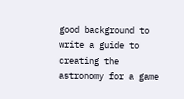good background to write a guide to creating the astronomy for a game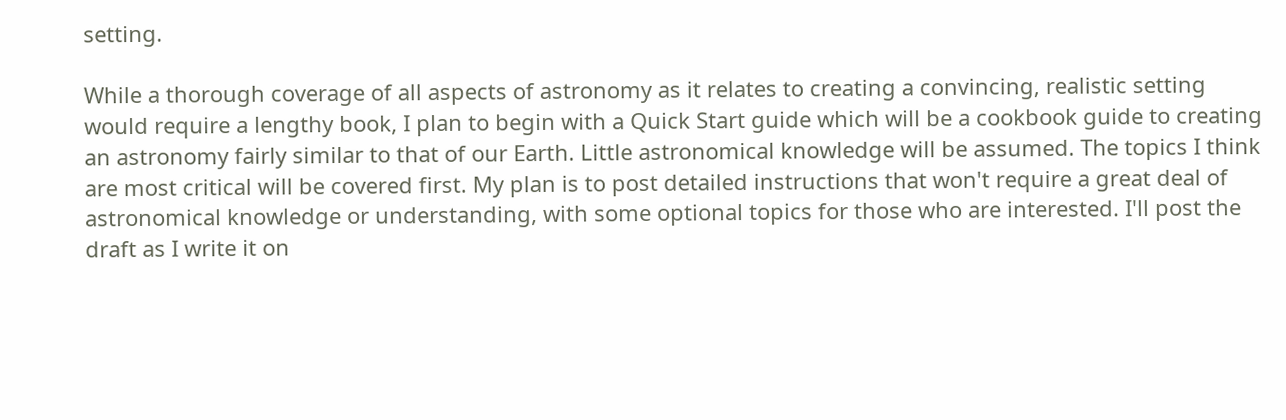setting.

While a thorough coverage of all aspects of astronomy as it relates to creating a convincing, realistic setting would require a lengthy book, I plan to begin with a Quick Start guide which will be a cookbook guide to creating an astronomy fairly similar to that of our Earth. Little astronomical knowledge will be assumed. The topics I think are most critical will be covered first. My plan is to post detailed instructions that won't require a great deal of astronomical knowledge or understanding, with some optional topics for those who are interested. I'll post the draft as I write it on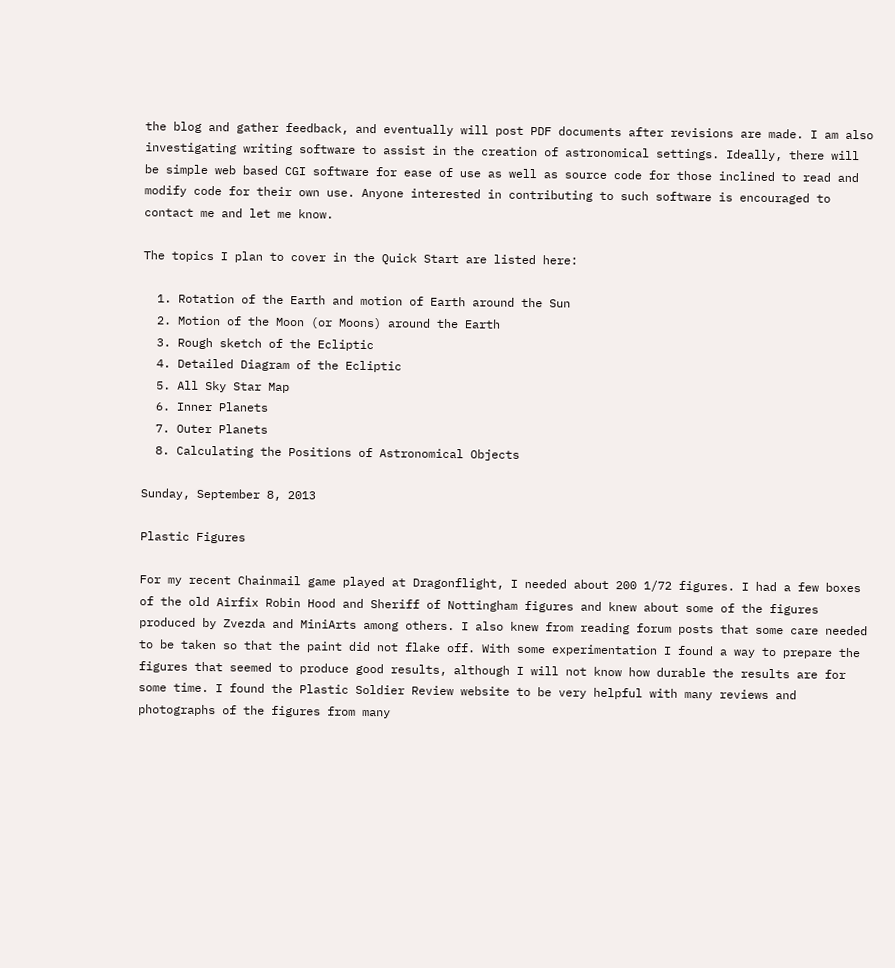the blog and gather feedback, and eventually will post PDF documents after revisions are made. I am also investigating writing software to assist in the creation of astronomical settings. Ideally, there will be simple web based CGI software for ease of use as well as source code for those inclined to read and modify code for their own use. Anyone interested in contributing to such software is encouraged to contact me and let me know.

The topics I plan to cover in the Quick Start are listed here:

  1. Rotation of the Earth and motion of Earth around the Sun
  2. Motion of the Moon (or Moons) around the Earth
  3. Rough sketch of the Ecliptic
  4. Detailed Diagram of the Ecliptic
  5. All Sky Star Map
  6. Inner Planets
  7. Outer Planets
  8. Calculating the Positions of Astronomical Objects

Sunday, September 8, 2013

Plastic Figures

For my recent Chainmail game played at Dragonflight, I needed about 200 1/72 figures. I had a few boxes of the old Airfix Robin Hood and Sheriff of Nottingham figures and knew about some of the figures produced by Zvezda and MiniArts among others. I also knew from reading forum posts that some care needed to be taken so that the paint did not flake off. With some experimentation I found a way to prepare the figures that seemed to produce good results, although I will not know how durable the results are for some time. I found the Plastic Soldier Review website to be very helpful with many reviews and photographs of the figures from many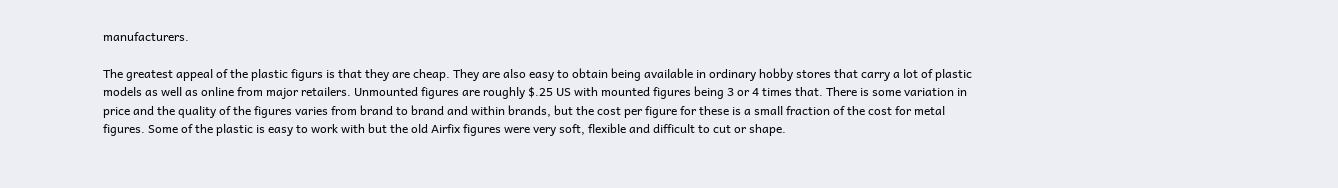manufacturers.

The greatest appeal of the plastic figurs is that they are cheap. They are also easy to obtain being available in ordinary hobby stores that carry a lot of plastic models as well as online from major retailers. Unmounted figures are roughly $.25 US with mounted figures being 3 or 4 times that. There is some variation in price and the quality of the figures varies from brand to brand and within brands, but the cost per figure for these is a small fraction of the cost for metal figures. Some of the plastic is easy to work with but the old Airfix figures were very soft, flexible and difficult to cut or shape.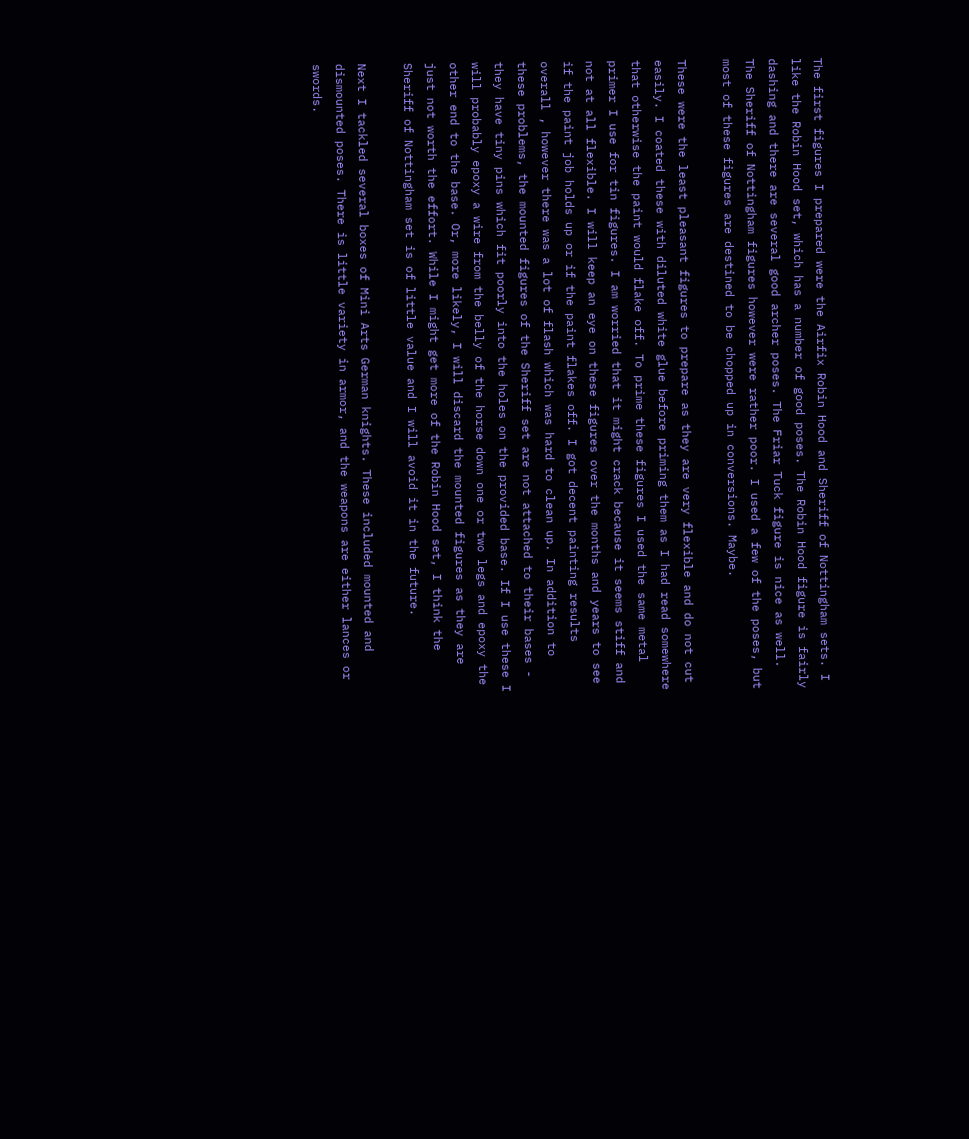The first figures I prepared were the Airfix Robin Hood and Sheriff of Nottingham sets. I like the Robin Hood set, which has a number of good poses. The Robin Hood figure is fairly dashing and there are several good archer poses. The Friar Tuck figure is nice as well. The Sheriff of Nottingham figures however were rather poor. I used a few of the poses, but most of these figures are destined to be chopped up in conversions. Maybe.

These were the least pleasant figures to prepare as they are very flexible and do not cut easily. I coated these with diluted white glue before priming them as I had read somewhere that otherwise the paint would flake off. To prime these figures I used the same metal primer I use for tin figures. I am worried that it might crack because it seems stiff and not at all flexible. I will keep an eye on these figures over the months and years to see if the paint job holds up or if the paint flakes off. I got decent painting results overall , however there was a lot of flash which was hard to clean up. In addition to these problems, the mounted figures of the Sheriff set are not attached to their bases - they have tiny pins which fit poorly into the holes on the provided base. If I use these I will probably epoxy a wire from the belly of the horse down one or two legs and epoxy the other end to the base. Or, more likely, I will discard the mounted figures as they are just not worth the effort. While I might get more of the Robin Hood set, I think the Sheriff of Nottingham set is of little value and I will avoid it in the future.

Next I tackled several boxes of Mini Arts German knights. These included mounted and dismounted poses. There is little variety in armor, and the weapons are either lances or swords.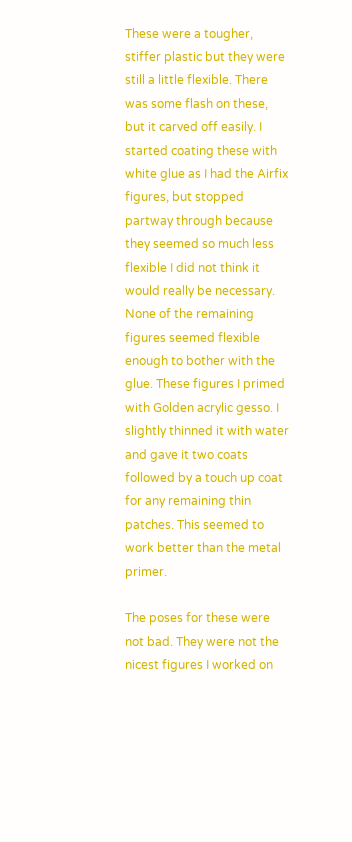These were a tougher, stiffer plastic but they were still a little flexible. There was some flash on these, but it carved off easily. I started coating these with white glue as I had the Airfix figures, but stopped partway through because they seemed so much less flexible I did not think it would really be necessary. None of the remaining figures seemed flexible enough to bother with the glue. These figures I primed with Golden acrylic gesso. I slightly thinned it with water and gave it two coats followed by a touch up coat for any remaining thin patches. This seemed to work better than the metal primer.

The poses for these were not bad. They were not the nicest figures I worked on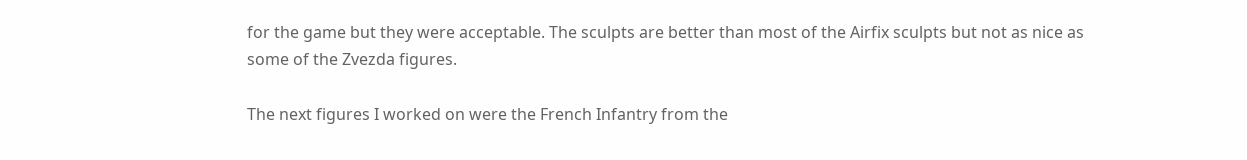for the game but they were acceptable. The sculpts are better than most of the Airfix sculpts but not as nice as some of the Zvezda figures.

The next figures I worked on were the French Infantry from the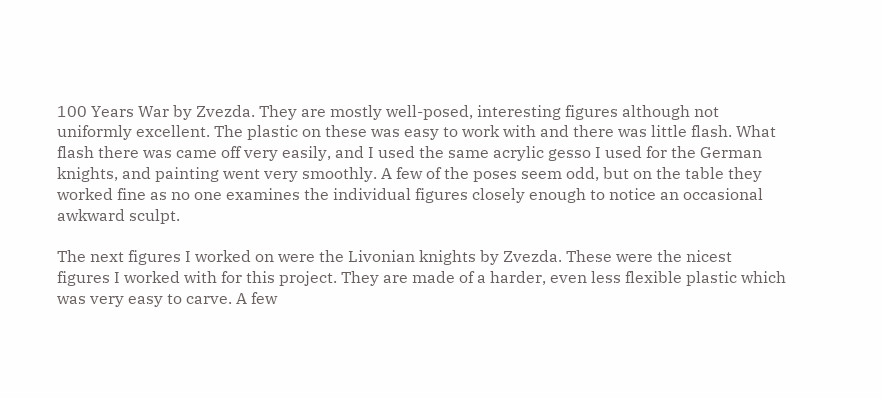100 Years War by Zvezda. They are mostly well-posed, interesting figures although not uniformly excellent. The plastic on these was easy to work with and there was little flash. What flash there was came off very easily, and I used the same acrylic gesso I used for the German knights, and painting went very smoothly. A few of the poses seem odd, but on the table they worked fine as no one examines the individual figures closely enough to notice an occasional awkward sculpt.

The next figures I worked on were the Livonian knights by Zvezda. These were the nicest figures I worked with for this project. They are made of a harder, even less flexible plastic which was very easy to carve. A few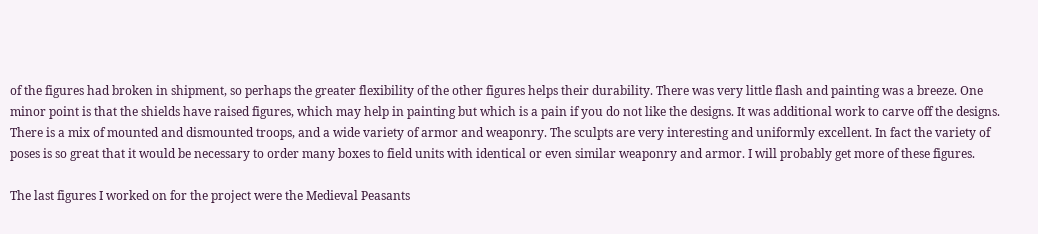of the figures had broken in shipment, so perhaps the greater flexibility of the other figures helps their durability. There was very little flash and painting was a breeze. One minor point is that the shields have raised figures, which may help in painting but which is a pain if you do not like the designs. It was additional work to carve off the designs. There is a mix of mounted and dismounted troops, and a wide variety of armor and weaponry. The sculpts are very interesting and uniformly excellent. In fact the variety of poses is so great that it would be necessary to order many boxes to field units with identical or even similar weaponry and armor. I will probably get more of these figures.

The last figures I worked on for the project were the Medieval Peasants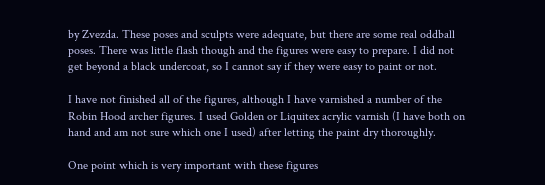by Zvezda. These poses and sculpts were adequate, but there are some real oddball poses. There was little flash though and the figures were easy to prepare. I did not get beyond a black undercoat, so I cannot say if they were easy to paint or not.

I have not finished all of the figures, although I have varnished a number of the Robin Hood archer figures. I used Golden or Liquitex acrylic varnish (I have both on hand and am not sure which one I used) after letting the paint dry thoroughly.

One point which is very important with these figures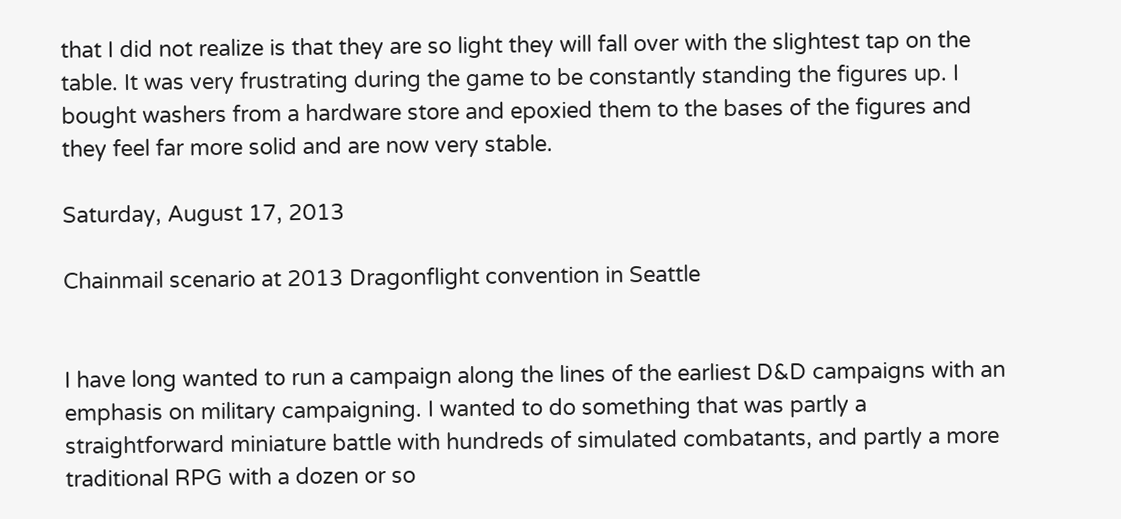that I did not realize is that they are so light they will fall over with the slightest tap on the table. It was very frustrating during the game to be constantly standing the figures up. I bought washers from a hardware store and epoxied them to the bases of the figures and they feel far more solid and are now very stable.

Saturday, August 17, 2013

Chainmail scenario at 2013 Dragonflight convention in Seattle


I have long wanted to run a campaign along the lines of the earliest D&D campaigns with an emphasis on military campaigning. I wanted to do something that was partly a straightforward miniature battle with hundreds of simulated combatants, and partly a more traditional RPG with a dozen or so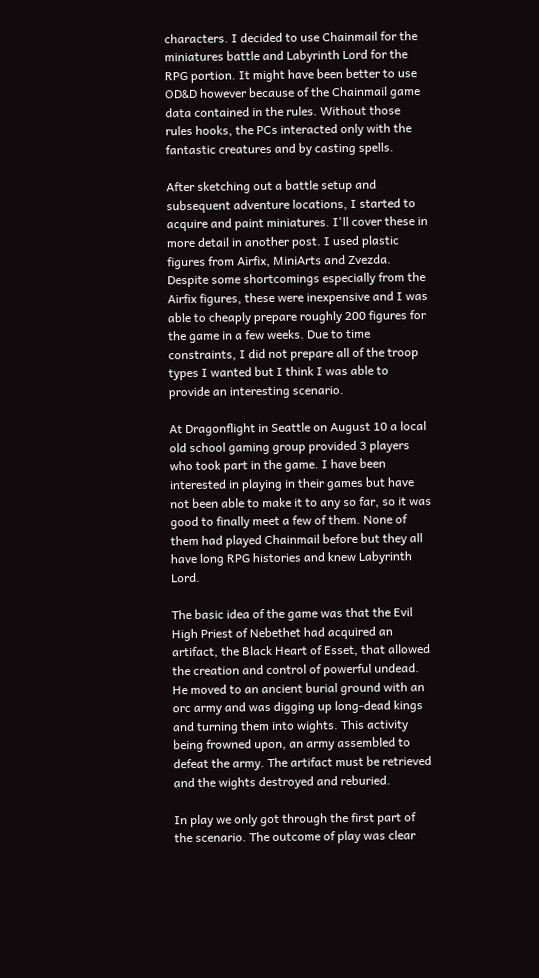characters. I decided to use Chainmail for the miniatures battle and Labyrinth Lord for the RPG portion. It might have been better to use OD&D however because of the Chainmail game data contained in the rules. Without those rules hooks, the PCs interacted only with the fantastic creatures and by casting spells.

After sketching out a battle setup and subsequent adventure locations, I started to acquire and paint miniatures. I'll cover these in more detail in another post. I used plastic figures from Airfix, MiniArts and Zvezda. Despite some shortcomings especially from the Airfix figures, these were inexpensive and I was able to cheaply prepare roughly 200 figures for the game in a few weeks. Due to time constraints, I did not prepare all of the troop types I wanted but I think I was able to provide an interesting scenario.

At Dragonflight in Seattle on August 10 a local old school gaming group provided 3 players who took part in the game. I have been interested in playing in their games but have not been able to make it to any so far, so it was good to finally meet a few of them. None of them had played Chainmail before but they all have long RPG histories and knew Labyrinth Lord.

The basic idea of the game was that the Evil High Priest of Nebethet had acquired an artifact, the Black Heart of Esset, that allowed the creation and control of powerful undead. He moved to an ancient burial ground with an orc army and was digging up long-dead kings and turning them into wights. This activity being frowned upon, an army assembled to defeat the army. The artifact must be retrieved and the wights destroyed and reburied.

In play we only got through the first part of the scenario. The outcome of play was clear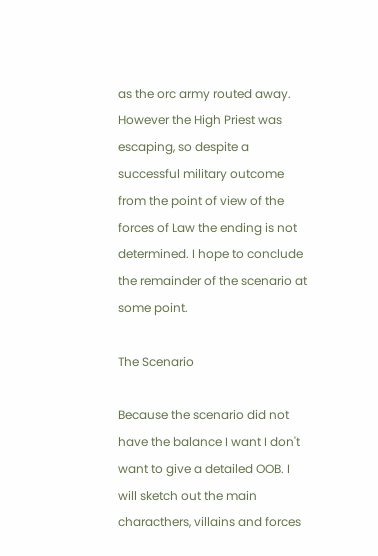as the orc army routed away. However the High Priest was escaping, so despite a successful military outcome from the point of view of the forces of Law the ending is not determined. I hope to conclude the remainder of the scenario at some point.

The Scenario

Because the scenario did not have the balance I want I don't want to give a detailed OOB. I will sketch out the main characthers, villains and forces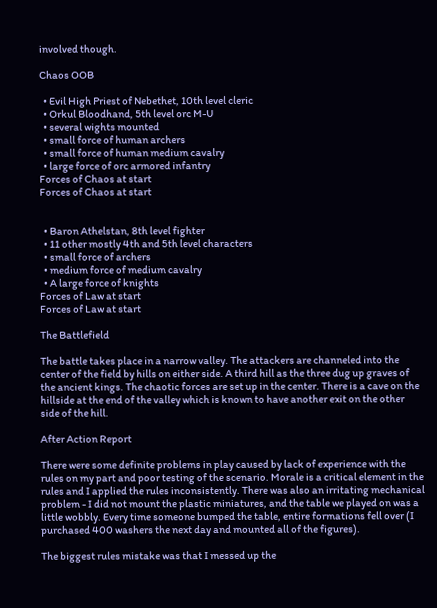involved though.

Chaos OOB

  • Evil High Priest of Nebethet, 10th level cleric
  • Orkul Bloodhand, 5th level orc M-U
  • several wights mounted
  • small force of human archers
  • small force of human medium cavalry
  • large force of orc armored infantry
Forces of Chaos at start
Forces of Chaos at start


  • Baron Athelstan, 8th level fighter
  • 11 other mostly 4th and 5th level characters
  • small force of archers
  • medium force of medium cavalry
  • A large force of knights
Forces of Law at start
Forces of Law at start

The Battlefield

The battle takes place in a narrow valley. The attackers are channeled into the center of the field by hills on either side. A third hill as the three dug up graves of the ancient kings. The chaotic forces are set up in the center. There is a cave on the hillside at the end of the valley which is known to have another exit on the other side of the hill.

After Action Report

There were some definite problems in play caused by lack of experience with the rules on my part and poor testing of the scenario. Morale is a critical element in the rules and I applied the rules inconsistently. There was also an irritating mechanical problem - I did not mount the plastic miniatures, and the table we played on was a little wobbly. Every time someone bumped the table, entire formations fell over (I purchased 400 washers the next day and mounted all of the figures).

The biggest rules mistake was that I messed up the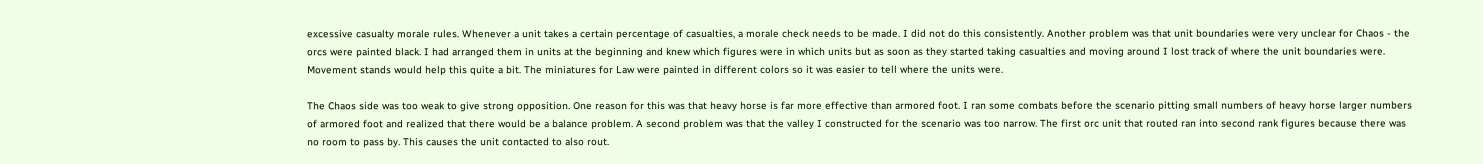excessive casualty morale rules. Whenever a unit takes a certain percentage of casualties, a morale check needs to be made. I did not do this consistently. Another problem was that unit boundaries were very unclear for Chaos - the orcs were painted black. I had arranged them in units at the beginning and knew which figures were in which units but as soon as they started taking casualties and moving around I lost track of where the unit boundaries were. Movement stands would help this quite a bit. The miniatures for Law were painted in different colors so it was easier to tell where the units were.

The Chaos side was too weak to give strong opposition. One reason for this was that heavy horse is far more effective than armored foot. I ran some combats before the scenario pitting small numbers of heavy horse larger numbers of armored foot and realized that there would be a balance problem. A second problem was that the valley I constructed for the scenario was too narrow. The first orc unit that routed ran into second rank figures because there was no room to pass by. This causes the unit contacted to also rout.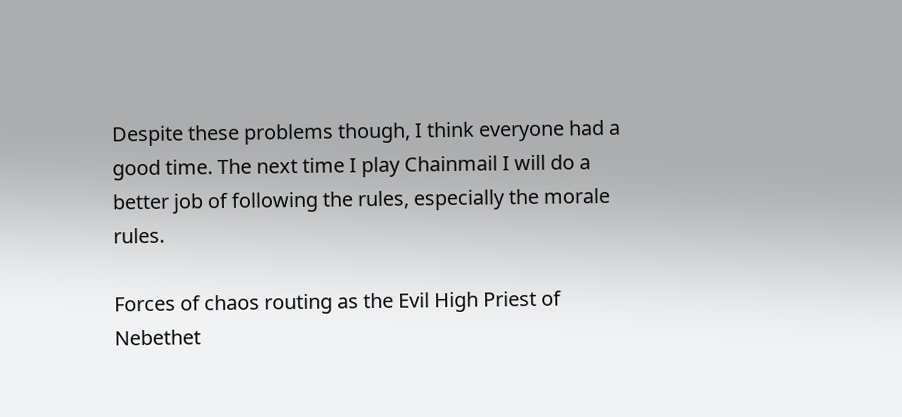Despite these problems though, I think everyone had a good time. The next time I play Chainmail I will do a better job of following the rules, especially the morale rules.

Forces of chaos routing as the Evil High Priest of Nebethet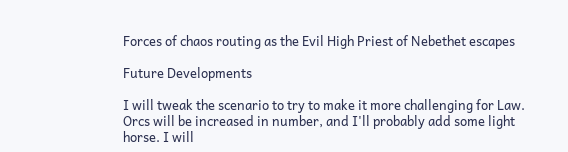Forces of chaos routing as the Evil High Priest of Nebethet escapes

Future Developments

I will tweak the scenario to try to make it more challenging for Law. Orcs will be increased in number, and I'll probably add some light horse. I will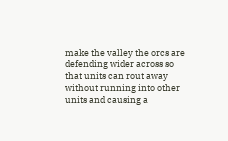make the valley the orcs are defending wider across so that units can rout away without running into other units and causing a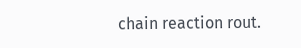chain reaction rout.